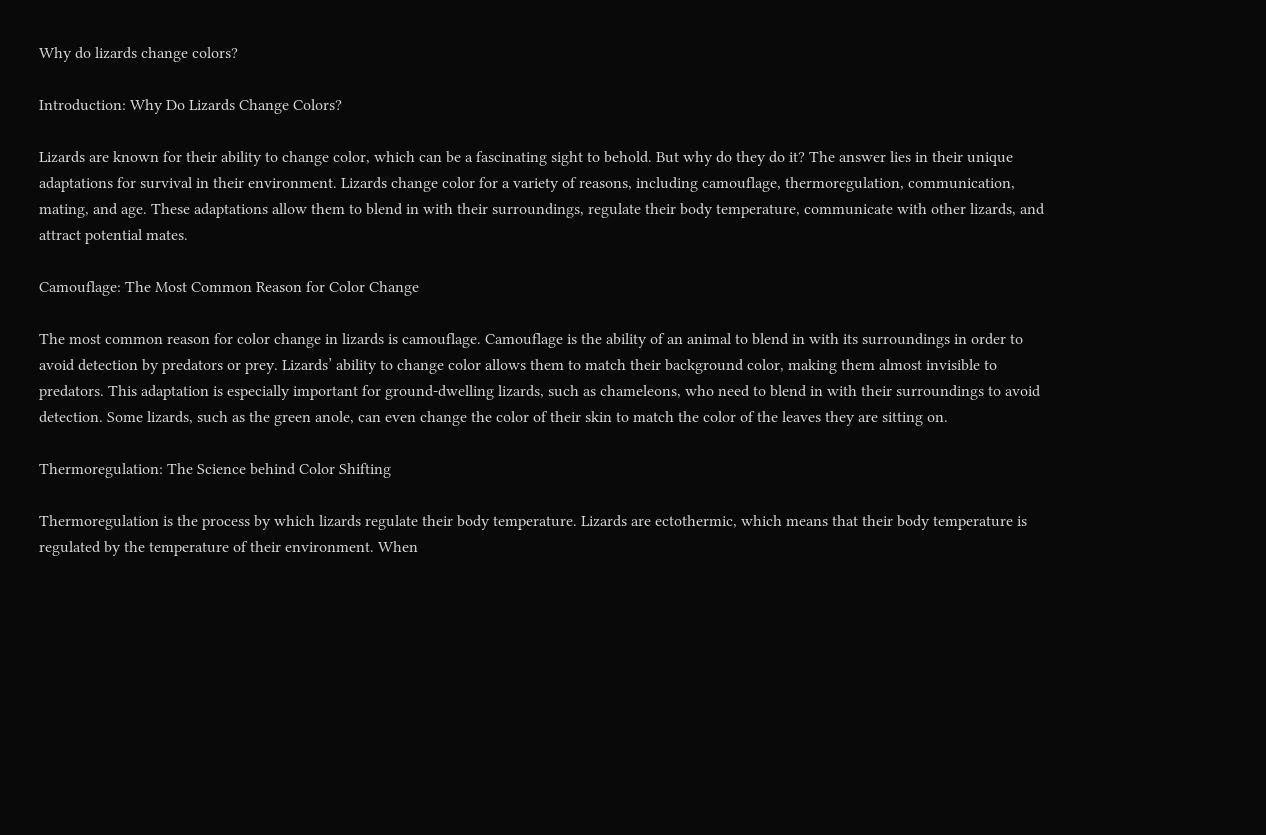Why do lizards change colors?

Introduction: Why Do Lizards Change Colors?

Lizards are known for their ability to change color, which can be a fascinating sight to behold. But why do they do it? The answer lies in their unique adaptations for survival in their environment. Lizards change color for a variety of reasons, including camouflage, thermoregulation, communication, mating, and age. These adaptations allow them to blend in with their surroundings, regulate their body temperature, communicate with other lizards, and attract potential mates.

Camouflage: The Most Common Reason for Color Change

The most common reason for color change in lizards is camouflage. Camouflage is the ability of an animal to blend in with its surroundings in order to avoid detection by predators or prey. Lizards’ ability to change color allows them to match their background color, making them almost invisible to predators. This adaptation is especially important for ground-dwelling lizards, such as chameleons, who need to blend in with their surroundings to avoid detection. Some lizards, such as the green anole, can even change the color of their skin to match the color of the leaves they are sitting on.

Thermoregulation: The Science behind Color Shifting

Thermoregulation is the process by which lizards regulate their body temperature. Lizards are ectothermic, which means that their body temperature is regulated by the temperature of their environment. When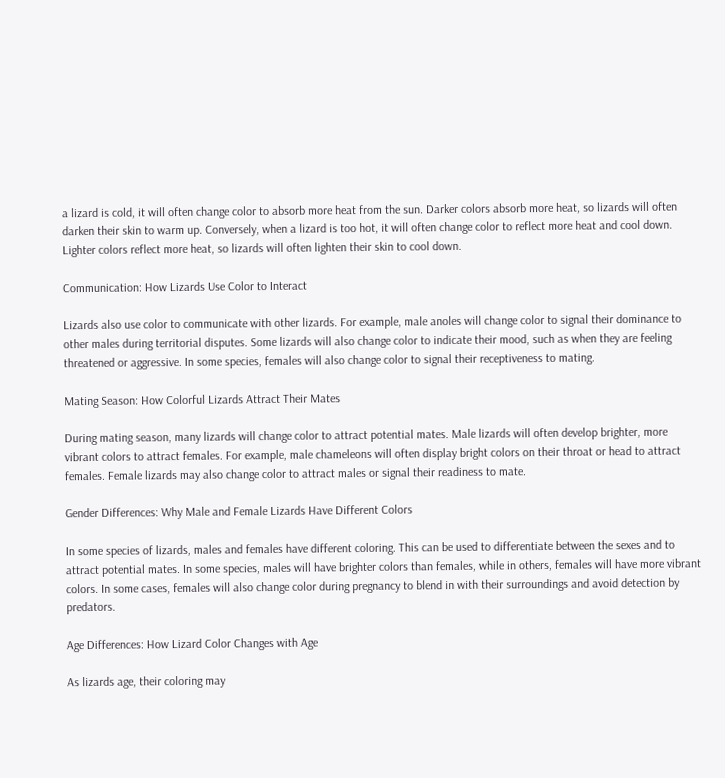a lizard is cold, it will often change color to absorb more heat from the sun. Darker colors absorb more heat, so lizards will often darken their skin to warm up. Conversely, when a lizard is too hot, it will often change color to reflect more heat and cool down. Lighter colors reflect more heat, so lizards will often lighten their skin to cool down.

Communication: How Lizards Use Color to Interact

Lizards also use color to communicate with other lizards. For example, male anoles will change color to signal their dominance to other males during territorial disputes. Some lizards will also change color to indicate their mood, such as when they are feeling threatened or aggressive. In some species, females will also change color to signal their receptiveness to mating.

Mating Season: How Colorful Lizards Attract Their Mates

During mating season, many lizards will change color to attract potential mates. Male lizards will often develop brighter, more vibrant colors to attract females. For example, male chameleons will often display bright colors on their throat or head to attract females. Female lizards may also change color to attract males or signal their readiness to mate.

Gender Differences: Why Male and Female Lizards Have Different Colors

In some species of lizards, males and females have different coloring. This can be used to differentiate between the sexes and to attract potential mates. In some species, males will have brighter colors than females, while in others, females will have more vibrant colors. In some cases, females will also change color during pregnancy to blend in with their surroundings and avoid detection by predators.

Age Differences: How Lizard Color Changes with Age

As lizards age, their coloring may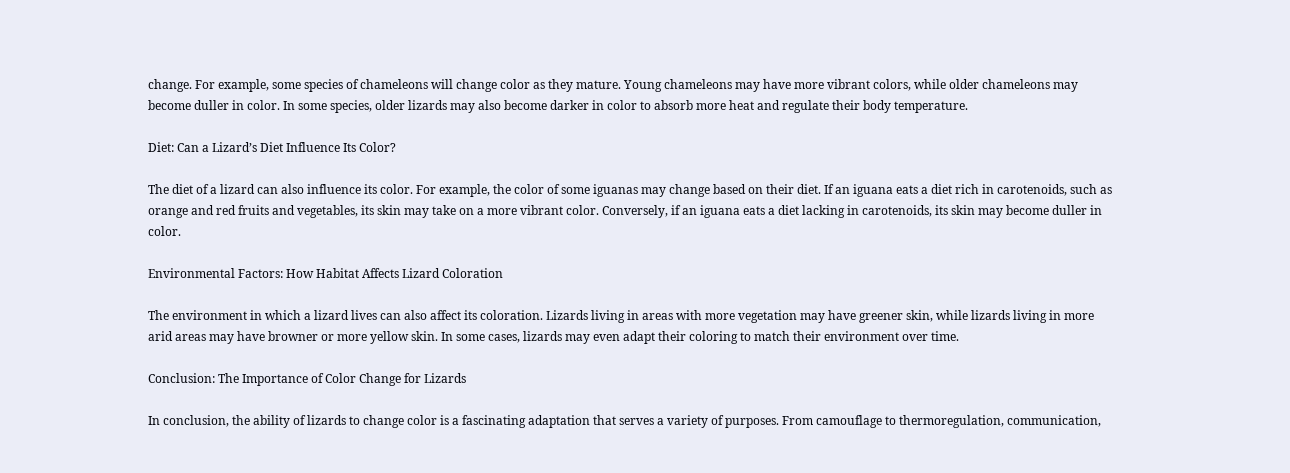change. For example, some species of chameleons will change color as they mature. Young chameleons may have more vibrant colors, while older chameleons may become duller in color. In some species, older lizards may also become darker in color to absorb more heat and regulate their body temperature.

Diet: Can a Lizard’s Diet Influence Its Color?

The diet of a lizard can also influence its color. For example, the color of some iguanas may change based on their diet. If an iguana eats a diet rich in carotenoids, such as orange and red fruits and vegetables, its skin may take on a more vibrant color. Conversely, if an iguana eats a diet lacking in carotenoids, its skin may become duller in color.

Environmental Factors: How Habitat Affects Lizard Coloration

The environment in which a lizard lives can also affect its coloration. Lizards living in areas with more vegetation may have greener skin, while lizards living in more arid areas may have browner or more yellow skin. In some cases, lizards may even adapt their coloring to match their environment over time.

Conclusion: The Importance of Color Change for Lizards

In conclusion, the ability of lizards to change color is a fascinating adaptation that serves a variety of purposes. From camouflage to thermoregulation, communication,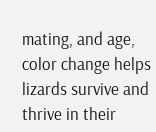mating, and age, color change helps lizards survive and thrive in their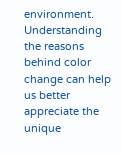environment. Understanding the reasons behind color change can help us better appreciate the unique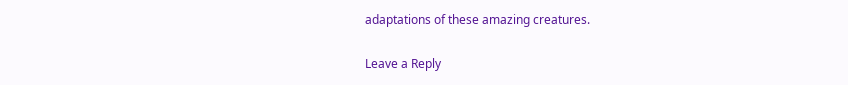adaptations of these amazing creatures.

Leave a Reply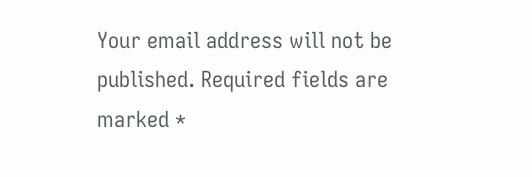Your email address will not be published. Required fields are marked *